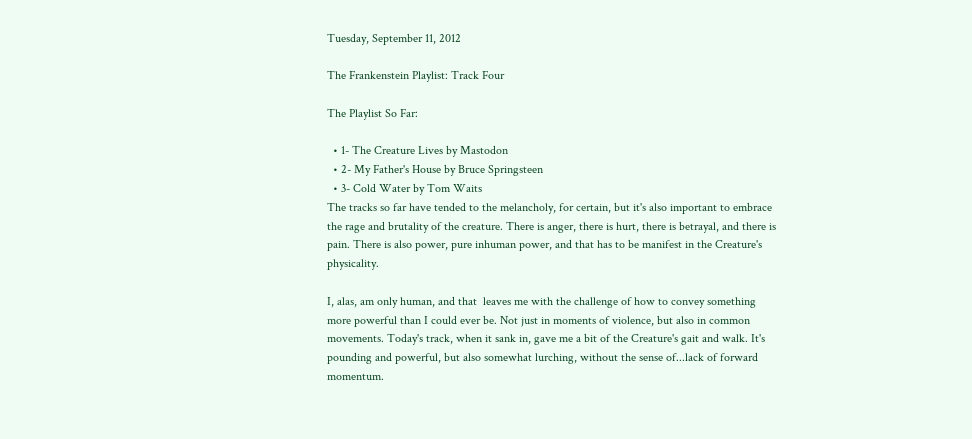Tuesday, September 11, 2012

The Frankenstein Playlist: Track Four

The Playlist So Far:

  • 1- The Creature Lives by Mastodon
  • 2- My Father's House by Bruce Springsteen
  • 3- Cold Water by Tom Waits
The tracks so far have tended to the melancholy, for certain, but it's also important to embrace the rage and brutality of the creature. There is anger, there is hurt, there is betrayal, and there is pain. There is also power, pure inhuman power, and that has to be manifest in the Creature's physicality.

I, alas, am only human, and that  leaves me with the challenge of how to convey something more powerful than I could ever be. Not just in moments of violence, but also in common movements. Today's track, when it sank in, gave me a bit of the Creature's gait and walk. It's pounding and powerful, but also somewhat lurching, without the sense of...lack of forward momentum.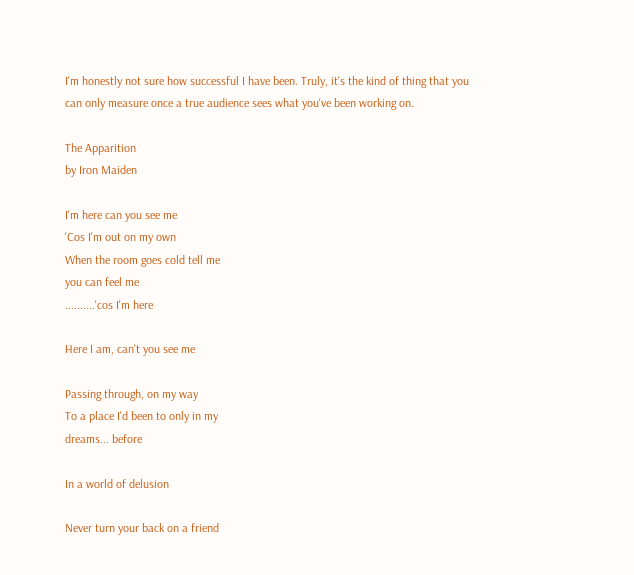I'm honestly not sure how successful I have been. Truly, it's the kind of thing that you can only measure once a true audience sees what you've been working on.

The Apparition
by Iron Maiden

I'm here can you see me
'Cos I'm out on my own
When the room goes cold tell me
you can feel me
..........'cos I'm here

Here I am, can't you see me

Passing through, on my way
To a place I'd been to only in my
dreams... before

In a world of delusion

Never turn your back on a friend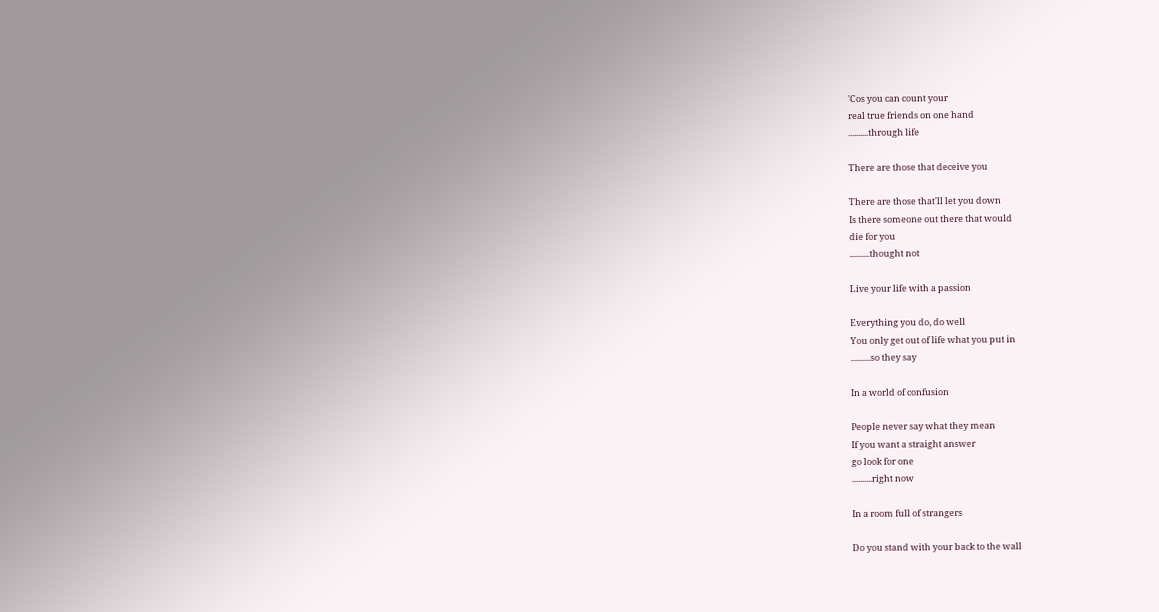'Cos you can count your
real true friends on one hand
..........through life

There are those that deceive you

There are those that'll let you down
Is there someone out there that would
die for you
..........thought not

Live your life with a passion

Everything you do, do well
You only get out of life what you put in
..........so they say

In a world of confusion

People never say what they mean
If you want a straight answer
go look for one
..........right now

In a room full of strangers

Do you stand with your back to the wall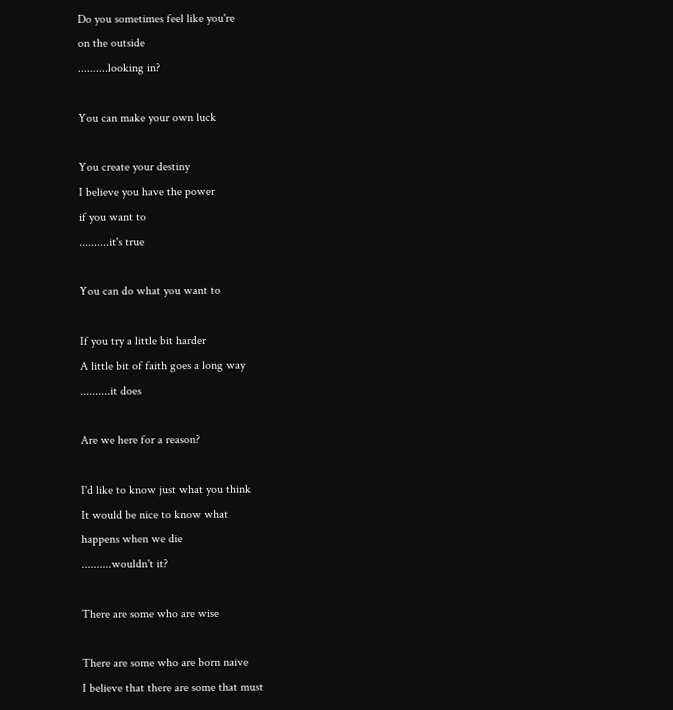Do you sometimes feel like you're
on the outside
..........looking in?

You can make your own luck

You create your destiny
I believe you have the power
if you want to
..........it's true

You can do what you want to

If you try a little bit harder
A little bit of faith goes a long way
..........it does

Are we here for a reason?

I'd like to know just what you think
It would be nice to know what
happens when we die
..........wouldn't it?

There are some who are wise

There are some who are born naive
I believe that there are some that must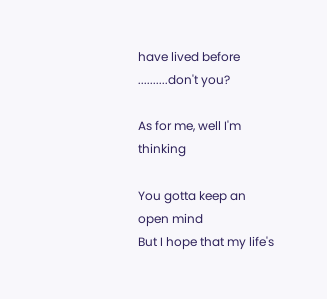have lived before
..........don't you?

As for me, well I'm thinking

You gotta keep an open mind
But I hope that my life's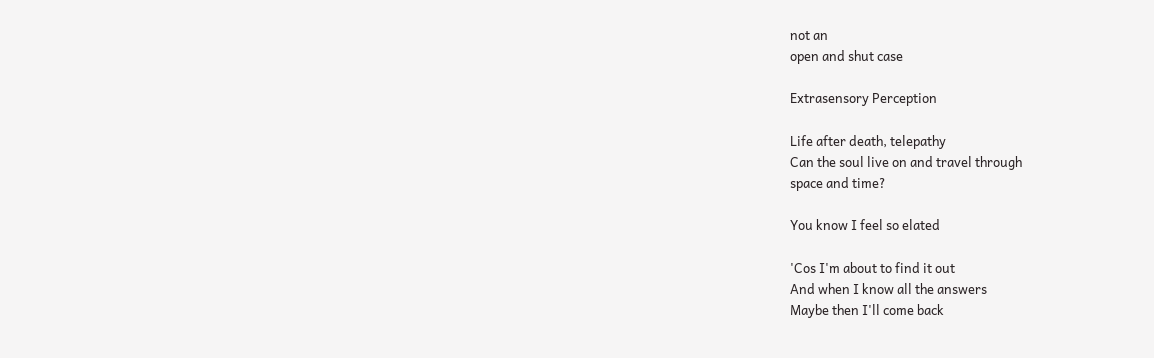not an
open and shut case

Extrasensory Perception

Life after death, telepathy
Can the soul live on and travel through
space and time?

You know I feel so elated

'Cos I'm about to find it out
And when I know all the answers
Maybe then I'll come back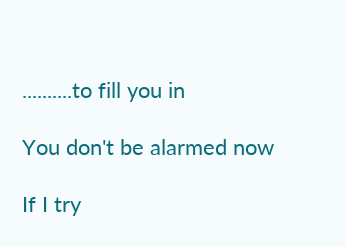..........to fill you in

You don't be alarmed now

If I try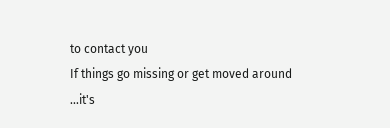to contact you
If things go missing or get moved around
...it's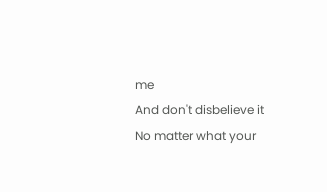me
And don't disbelieve it
No matter what your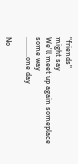"friends"
might say
We'll meet up again someplace
some way
..........one day

No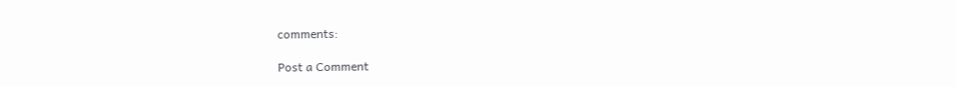comments:

Post a Comment